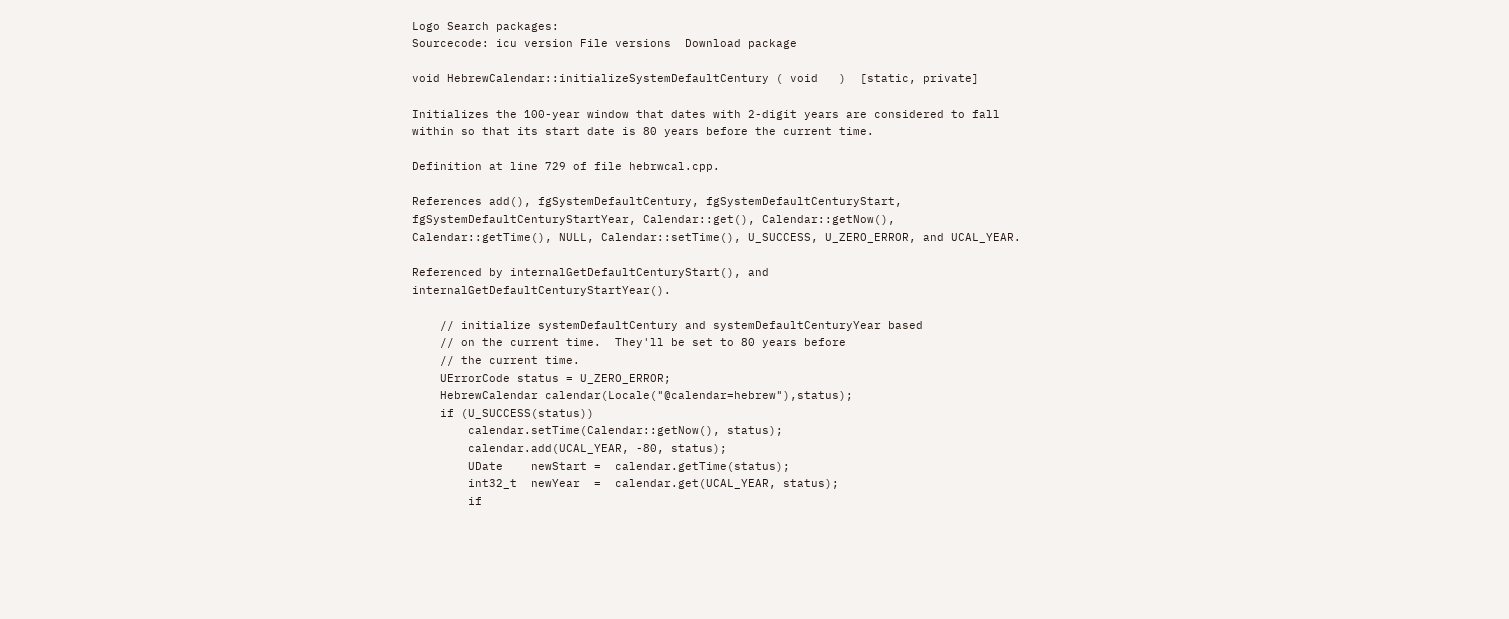Logo Search packages:
Sourcecode: icu version File versions  Download package

void HebrewCalendar::initializeSystemDefaultCentury ( void   )  [static, private]

Initializes the 100-year window that dates with 2-digit years are considered to fall within so that its start date is 80 years before the current time.

Definition at line 729 of file hebrwcal.cpp.

References add(), fgSystemDefaultCentury, fgSystemDefaultCenturyStart, fgSystemDefaultCenturyStartYear, Calendar::get(), Calendar::getNow(), Calendar::getTime(), NULL, Calendar::setTime(), U_SUCCESS, U_ZERO_ERROR, and UCAL_YEAR.

Referenced by internalGetDefaultCenturyStart(), and internalGetDefaultCenturyStartYear().

    // initialize systemDefaultCentury and systemDefaultCenturyYear based
    // on the current time.  They'll be set to 80 years before
    // the current time.
    UErrorCode status = U_ZERO_ERROR;
    HebrewCalendar calendar(Locale("@calendar=hebrew"),status);
    if (U_SUCCESS(status))
        calendar.setTime(Calendar::getNow(), status);
        calendar.add(UCAL_YEAR, -80, status);
        UDate    newStart =  calendar.getTime(status);
        int32_t  newYear  =  calendar.get(UCAL_YEAR, status);
        if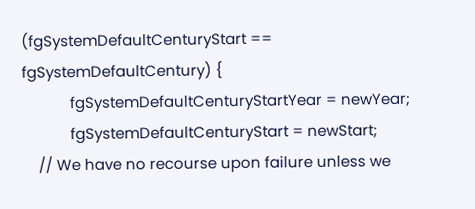(fgSystemDefaultCenturyStart == fgSystemDefaultCentury) {
            fgSystemDefaultCenturyStartYear = newYear;
            fgSystemDefaultCenturyStart = newStart;
    // We have no recourse upon failure unless we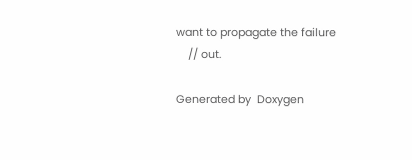want to propagate the failure
    // out.

Generated by  Doxygen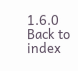1.6.0   Back to index